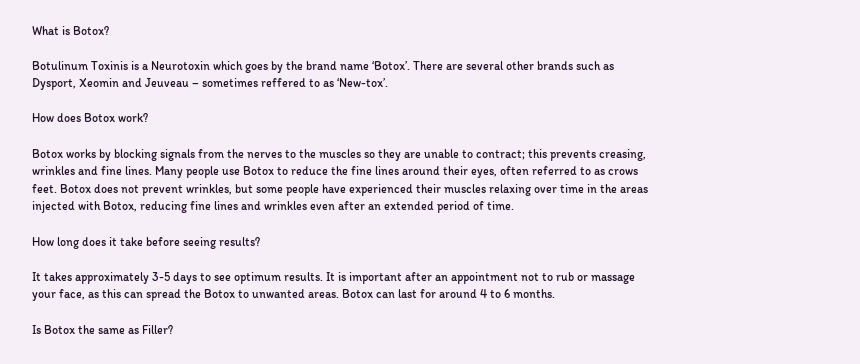What is Botox?

Botulinum Toxinis is a Neurotoxin which goes by the brand name ‘Botox’. There are several other brands such as Dysport, Xeomin and Jeuveau – sometimes reffered to as ‘New-tox’.

How does Botox work?

Botox works by blocking signals from the nerves to the muscles so they are unable to contract; this prevents creasing, wrinkles and fine lines. Many people use Botox to reduce the fine lines around their eyes, often referred to as crows feet. Botox does not prevent wrinkles, but some people have experienced their muscles relaxing over time in the areas injected with Botox, reducing fine lines and wrinkles even after an extended period of time.

How long does it take before seeing results?

It takes approximately 3-5 days to see optimum results. It is important after an appointment not to rub or massage your face, as this can spread the Botox to unwanted areas. Botox can last for around 4 to 6 months.

Is Botox the same as Filler?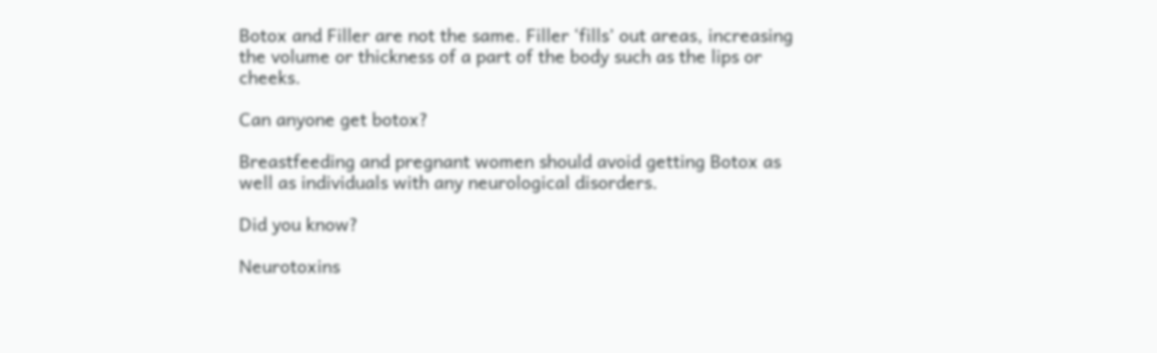Botox and Filler are not the same. Filler ‘fills’ out areas, increasing the volume or thickness of a part of the body such as the lips or cheeks.

Can anyone get botox?

Breastfeeding and pregnant women should avoid getting Botox as well as individuals with any neurological disorders.

Did you know?

Neurotoxins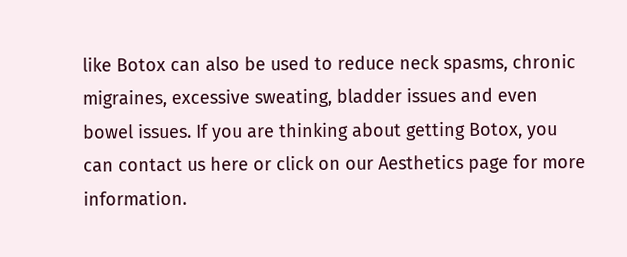like Botox can also be used to reduce neck spasms, chronic migraines, excessive sweating, bladder issues and even bowel issues. If you are thinking about getting Botox, you can contact us here or click on our Aesthetics page for more information.